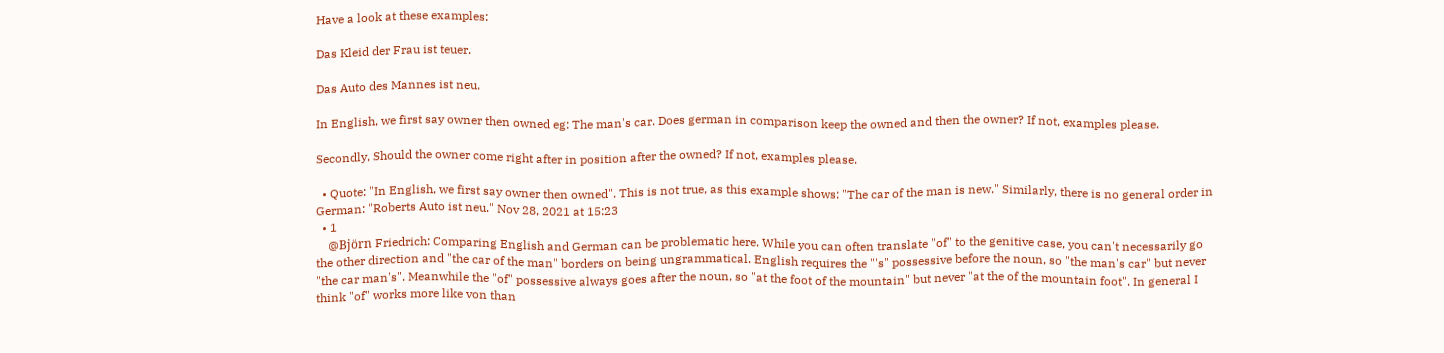Have a look at these examples:

Das Kleid der Frau ist teuer.

Das Auto des Mannes ist neu.

In English, we first say owner then owned eg: The man's car. Does german in comparison keep the owned and then the owner? If not, examples please.

Secondly, Should the owner come right after in position after the owned? If not, examples please.

  • Quote: "In English, we first say owner then owned". This is not true, as this example shows: "The car of the man is new." Similarly, there is no general order in German: "Roberts Auto ist neu." Nov 28, 2021 at 15:23
  • 1
    @Björn Friedrich: Comparing English and German can be problematic here. While you can often translate "of" to the genitive case, you can't necessarily go the other direction and "the car of the man" borders on being ungrammatical. English requires the "'s" possessive before the noun, so "the man's car" but never "the car man's". Meanwhile the "of" possessive always goes after the noun, so "at the foot of the mountain" but never "at the of the mountain foot". In general I think "of" works more like von than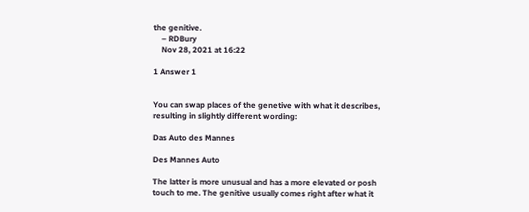the genitive.
    – RDBury
    Nov 28, 2021 at 16:22

1 Answer 1


You can swap places of the genetive with what it describes, resulting in slightly different wording:

Das Auto des Mannes

Des Mannes Auto

The latter is more unusual and has a more elevated or posh touch to me. The genitive usually comes right after what it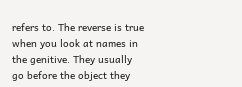refers to. The reverse is true when you look at names in the genitive. They usually go before the object they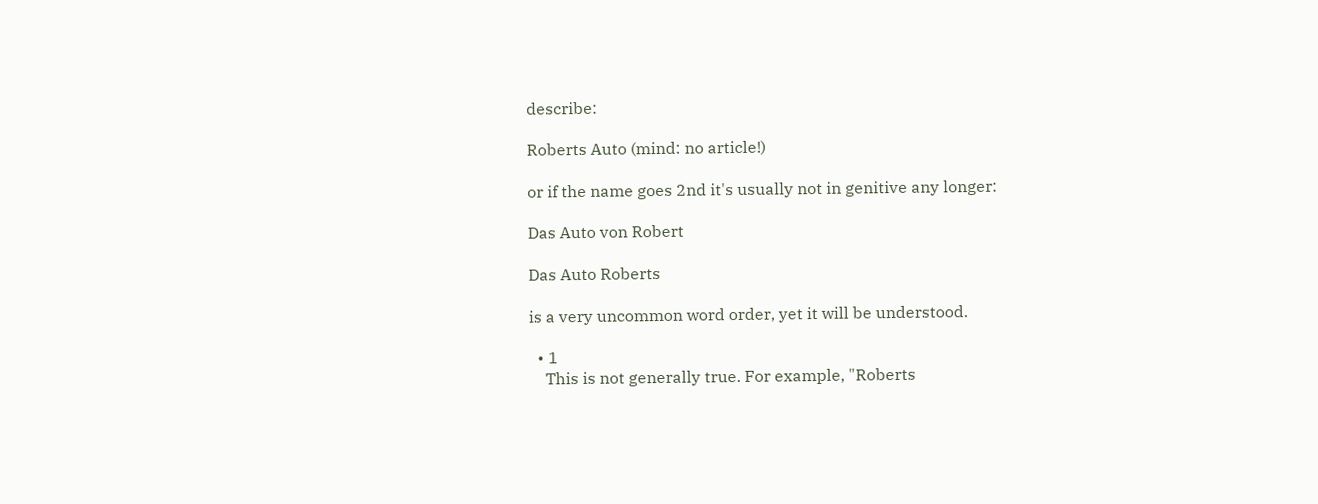describe:

Roberts Auto (mind: no article!)

or if the name goes 2nd it's usually not in genitive any longer:

Das Auto von Robert

Das Auto Roberts

is a very uncommon word order, yet it will be understood.

  • 1
    This is not generally true. For example, "Roberts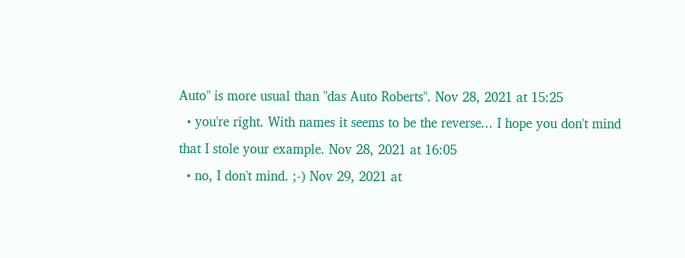Auto" is more usual than "das Auto Roberts". Nov 28, 2021 at 15:25
  • you're right. With names it seems to be the reverse... I hope you don't mind that I stole your example. Nov 28, 2021 at 16:05
  • no, I don't mind. ;-) Nov 29, 2021 at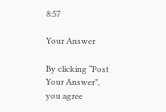8:57

Your Answer

By clicking “Post Your Answer”, you agree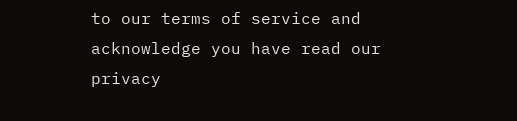to our terms of service and acknowledge you have read our privacy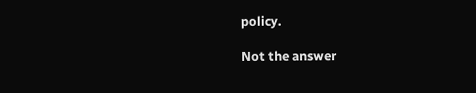policy.

Not the answer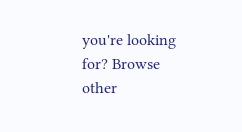you're looking for? Browse other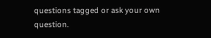questions tagged or ask your own question.